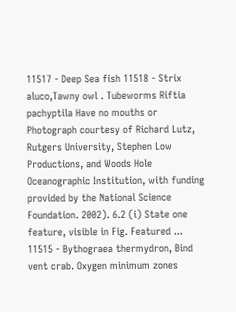11517 - Deep Sea fish 11518 - Strix aluco,Tawny owl . Tubeworms Riftia pachyptila Have no mouths or Photograph courtesy of Richard Lutz, Rutgers University, Stephen Low Productions, and Woods Hole Oceanographic Institution, with funding provided by the National Science Foundation. 2002). 6.2 (i) State one feature, visible in Fig. Featured ... 11515 - Bythograea thermydron, Bind vent crab. Oxygen minimum zones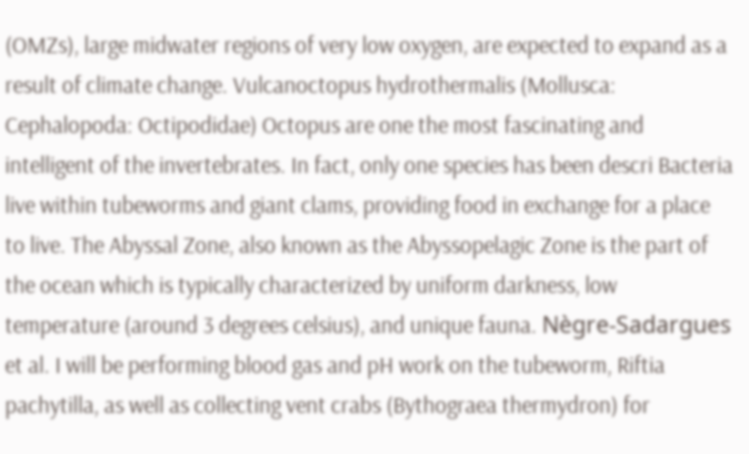(OMZs), large midwater regions of very low oxygen, are expected to expand as a result of climate change. Vulcanoctopus hydrothermalis (Mollusca: Cephalopoda: Octipodidae) Octopus are one the most fascinating and intelligent of the invertebrates. In fact, only one species has been descri Bacteria live within tubeworms and giant clams, providing food in exchange for a place to live. The Abyssal Zone, also known as the Abyssopelagic Zone is the part of the ocean which is typically characterized by uniform darkness, low temperature (around 3 degrees celsius), and unique fauna. Nègre-Sadargues et al. I will be performing blood gas and pH work on the tubeworm, Riftia pachytilla, as well as collecting vent crabs (Bythograea thermydron) for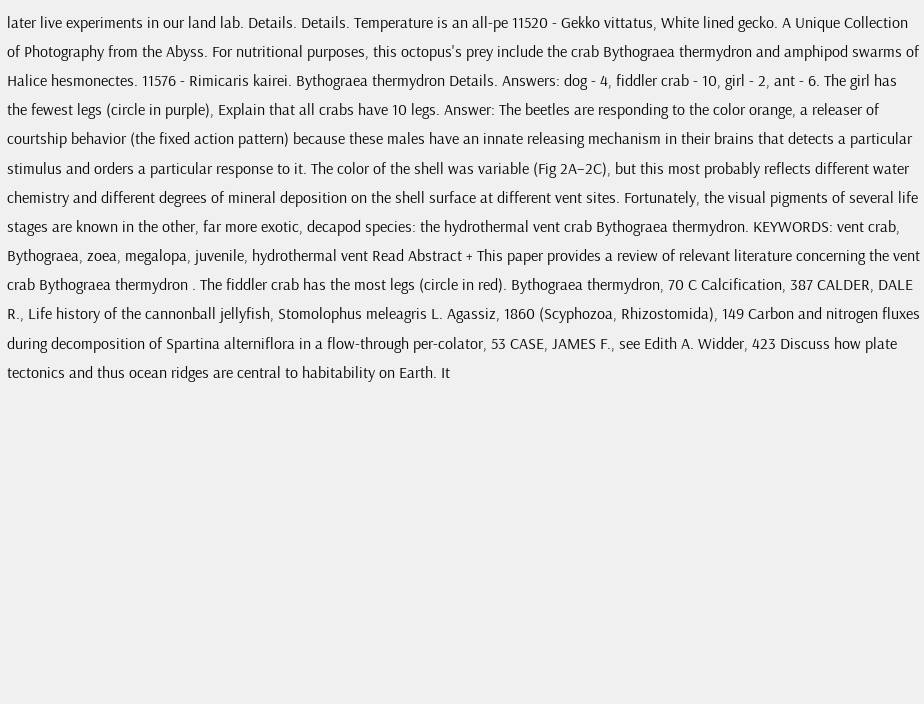later live experiments in our land lab. Details. Details. Temperature is an all-pe 11520 - Gekko vittatus, White lined gecko. A Unique Collection of Photography from the Abyss. For nutritional purposes, this octopus's prey include the crab Bythograea thermydron and amphipod swarms of Halice hesmonectes. 11576 - Rimicaris kairei. Bythograea thermydron Details. Answers: dog - 4, fiddler crab - 10, girl - 2, ant - 6. The girl has the fewest legs (circle in purple), Explain that all crabs have 10 legs. Answer: The beetles are responding to the color orange, a releaser of courtship behavior (the fixed action pattern) because these males have an innate releasing mechanism in their brains that detects a particular stimulus and orders a particular response to it. The color of the shell was variable (Fig 2A–2C), but this most probably reflects different water chemistry and different degrees of mineral deposition on the shell surface at different vent sites. Fortunately, the visual pigments of several life stages are known in the other, far more exotic, decapod species: the hydrothermal vent crab Bythograea thermydron. KEYWORDS: vent crab, Bythograea, zoea, megalopa, juvenile, hydrothermal vent Read Abstract + This paper provides a review of relevant literature concerning the vent crab Bythograea thermydron . The fiddler crab has the most legs (circle in red). Bythograea thermydron, 70 C Calcification, 387 CALDER, DALE R., Life history of the cannonball jellyfish, Stomolophus meleagris L. Agassiz, 1860 (Scyphozoa, Rhizostomida), 149 Carbon and nitrogen fluxes during decomposition of Spartina alterniflora in a flow-through per-colator, 53 CASE, JAMES F., see Edith A. Widder, 423 Discuss how plate tectonics and thus ocean ridges are central to habitability on Earth. It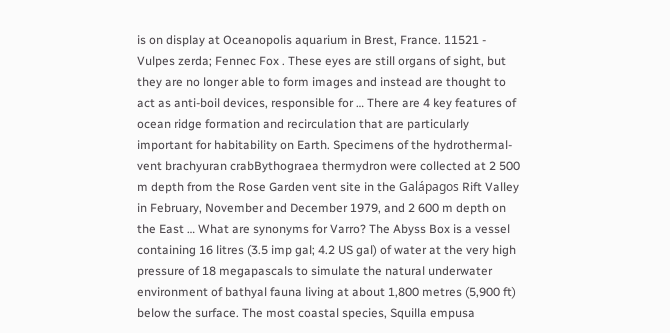is on display at Oceanopolis aquarium in Brest, France. 11521 - Vulpes zerda; Fennec Fox . These eyes are still organs of sight, but they are no longer able to form images and instead are thought to act as anti-boil devices, responsible for … There are 4 key features of ocean ridge formation and recirculation that are particularly important for habitability on Earth. Specimens of the hydrothermal-vent brachyuran crabBythograea thermydron were collected at 2 500 m depth from the Rose Garden vent site in the Galápagos Rift Valley in February, November and December 1979, and 2 600 m depth on the East … What are synonyms for Varro? The Abyss Box is a vessel containing 16 litres (3.5 imp gal; 4.2 US gal) of water at the very high pressure of 18 megapascals to simulate the natural underwater environment of bathyal fauna living at about 1,800 metres (5,900 ft) below the surface. The most coastal species, Squilla empusa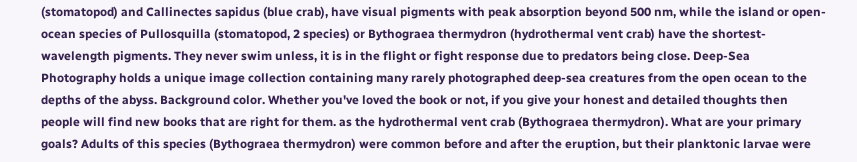(stomatopod) and Callinectes sapidus (blue crab), have visual pigments with peak absorption beyond 500 nm, while the island or open-ocean species of Pullosquilla (stomatopod, 2 species) or Bythograea thermydron (hydrothermal vent crab) have the shortest-wavelength pigments. They never swim unless, it is in the flight or fight response due to predators being close. Deep-Sea Photography holds a unique image collection containing many rarely photographed deep-sea creatures from the open ocean to the depths of the abyss. Background color. Whether you've loved the book or not, if you give your honest and detailed thoughts then people will find new books that are right for them. as the hydrothermal vent crab (Bythograea thermydron). What are your primary goals? Adults of this species (Bythograea thermydron) were common before and after the eruption, but their planktonic larvae were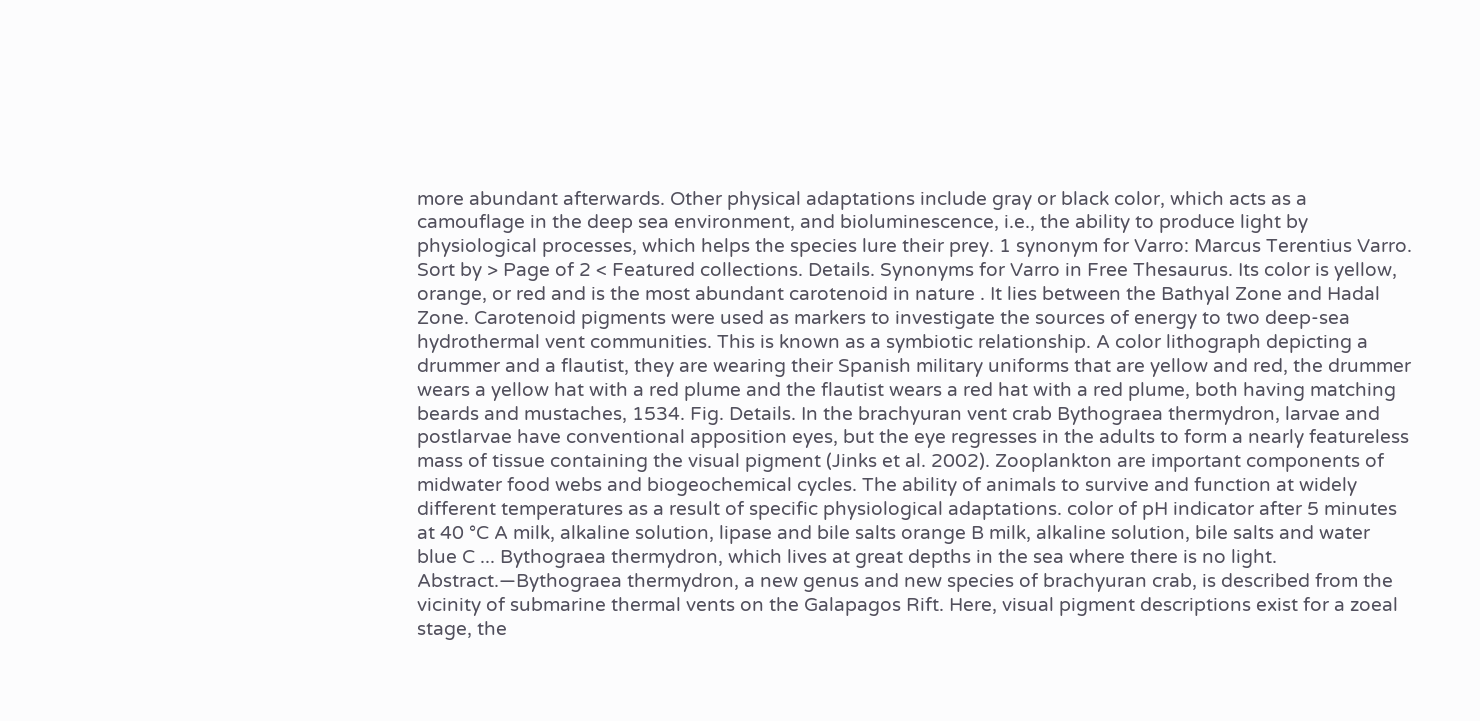more abundant afterwards. Other physical adaptations include gray or black color, which acts as a camouflage in the deep sea environment, and bioluminescence, i.e., the ability to produce light by physiological processes, which helps the species lure their prey. 1 synonym for Varro: Marcus Terentius Varro. Sort by > Page of 2 < Featured collections. Details. Synonyms for Varro in Free Thesaurus. Its color is yellow, orange, or red and is the most abundant carotenoid in nature . It lies between the Bathyal Zone and Hadal Zone. Carotenoid pigments were used as markers to investigate the sources of energy to two deep-sea hydrothermal vent communities. This is known as a symbiotic relationship. A color lithograph depicting a drummer and a flautist, they are wearing their Spanish military uniforms that are yellow and red, the drummer wears a yellow hat with a red plume and the flautist wears a red hat with a red plume, both having matching beards and mustaches, 1534. Fig. Details. In the brachyuran vent crab Bythograea thermydron, larvae and postlarvae have conventional apposition eyes, but the eye regresses in the adults to form a nearly featureless mass of tissue containing the visual pigment (Jinks et al. 2002). Zooplankton are important components of midwater food webs and biogeochemical cycles. The ability of animals to survive and function at widely different temperatures as a result of specific physiological adaptations. color of pH indicator after 5 minutes at 40 °C A milk, alkaline solution, lipase and bile salts orange B milk, alkaline solution, bile salts and water blue C ... Bythograea thermydron, which lives at great depths in the sea where there is no light. Abstract.—Bythograea thermydron, a new genus and new species of brachyuran crab, is described from the vicinity of submarine thermal vents on the Galapagos Rift. Here, visual pigment descriptions exist for a zoeal stage, the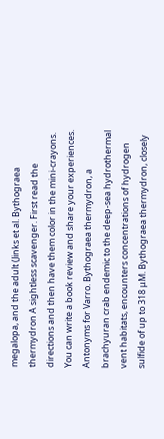megalopa, and the adult (Jinks et al. Bythograea thermydron A sightless scavenger. First read the directions and then have them color in the mini-crayons. You can write a book review and share your experiences. Antonyms for Varro. Bythograea thermydron, a brachyuran crab endemic to the deep-sea hydrothermal vent habitats, encounters concentrations of hydrogen sulfide of up to 318 μM. Bythograea thermydron, closely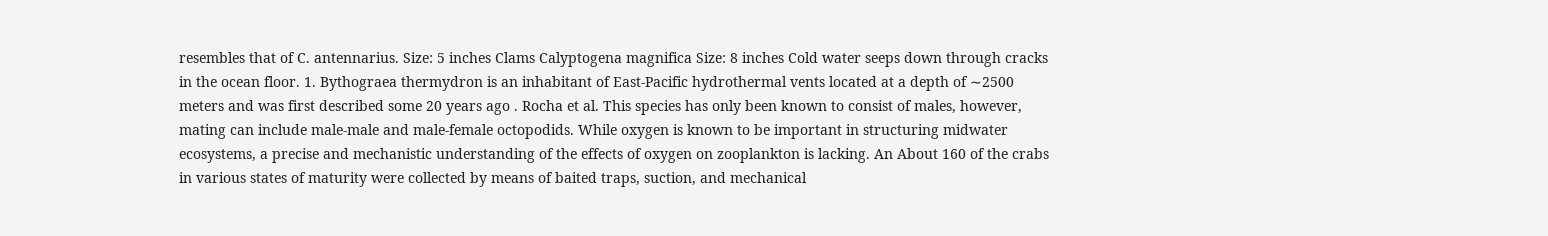resembles that of C. antennarius. Size: 5 inches Clams Calyptogena magnifica Size: 8 inches Cold water seeps down through cracks in the ocean floor. 1. Bythograea thermydron is an inhabitant of East-Pacific hydrothermal vents located at a depth of ∼2500 meters and was first described some 20 years ago . Rocha et al. This species has only been known to consist of males, however, mating can include male-male and male-female octopodids. While oxygen is known to be important in structuring midwater ecosystems, a precise and mechanistic understanding of the effects of oxygen on zooplankton is lacking. An About 160 of the crabs in various states of maturity were collected by means of baited traps, suction, and mechanical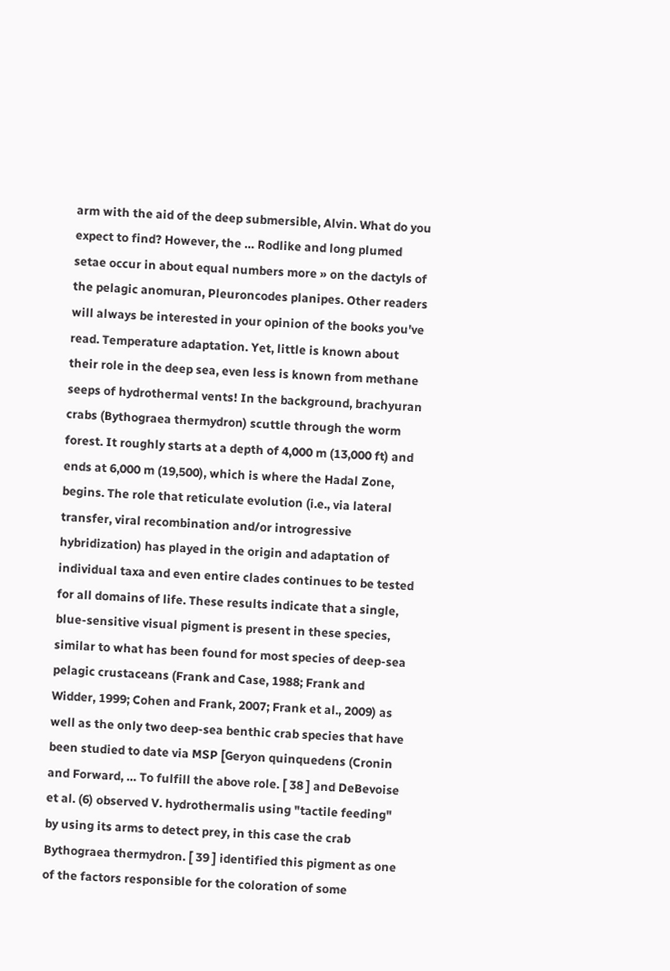arm with the aid of the deep submersible, Alvin. What do you expect to find? However, the … Rodlike and long plumed setae occur in about equal numbers more » on the dactyls of the pelagic anomuran, Pleuroncodes planipes. Other readers will always be interested in your opinion of the books you've read. Temperature adaptation. Yet, little is known about their role in the deep sea, even less is known from methane seeps of hydrothermal vents! In the background, brachyuran crabs (Bythograea thermydron) scuttle through the worm forest. It roughly starts at a depth of 4,000 m (13,000 ft) and ends at 6,000 m (19,500), which is where the Hadal Zone, begins. The role that reticulate evolution (i.e., via lateral transfer, viral recombination and/or introgressive hybridization) has played in the origin and adaptation of individual taxa and even entire clades continues to be tested for all domains of life. These results indicate that a single, blue-sensitive visual pigment is present in these species, similar to what has been found for most species of deep-sea pelagic crustaceans (Frank and Case, 1988; Frank and Widder, 1999; Cohen and Frank, 2007; Frank et al., 2009) as well as the only two deep-sea benthic crab species that have been studied to date via MSP [Geryon quinquedens (Cronin and Forward, … To fulfill the above role. [ 38 ] and DeBevoise et al. (6) observed V. hydrothermalis using "tactile feeding" by using its arms to detect prey, in this case the crab Bythograea thermydron. [ 39 ] identified this pigment as one of the factors responsible for the coloration of some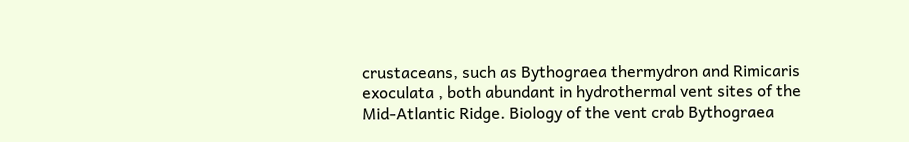crustaceans, such as Bythograea thermydron and Rimicaris exoculata , both abundant in hydrothermal vent sites of the Mid-Atlantic Ridge. Biology of the vent crab Bythograea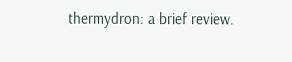thermydron: a brief review.